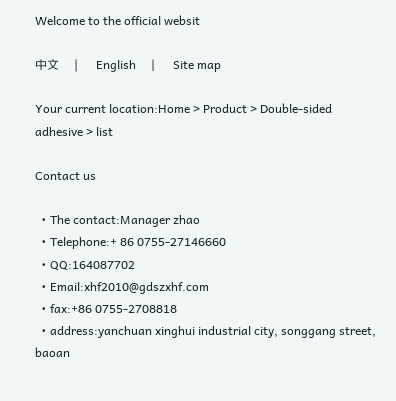Welcome to the official websit

中文     |      English     |      Site map

Your current location:Home > Product > Double-sided adhesive > list

Contact us

  • The contact:Manager zhao
  • Telephone:+ 86 0755-27146660
  • QQ:164087702
  • Email:xhf2010@gdszxhf.com
  • fax:+86 0755-2708818
  • address:yanchuan xinghui industrial city, songgang street, baoan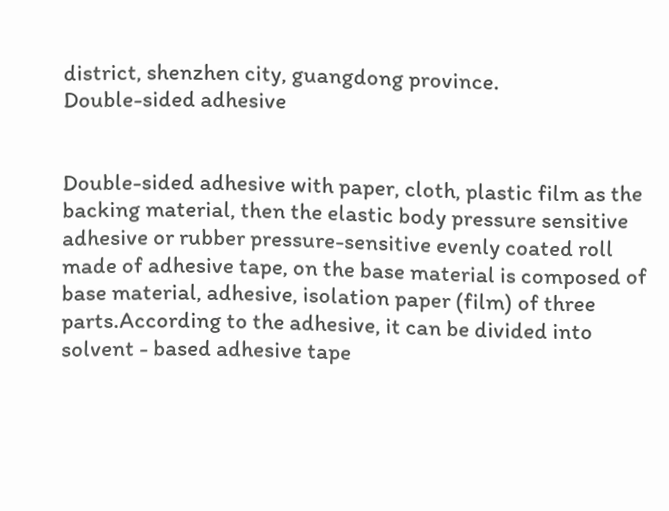district, shenzhen city, guangdong province.
Double-sided adhesive


Double-sided adhesive with paper, cloth, plastic film as the backing material, then the elastic body pressure sensitive adhesive or rubber pressure-sensitive evenly coated roll made of adhesive tape, on the base material is composed of base material, adhesive, isolation paper (film) of three parts.According to the adhesive, it can be divided into solvent - based adhesive tape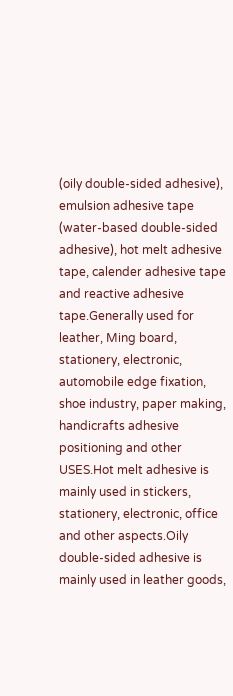(oily double-sided adhesive), emulsion adhesive tape (water-based double-sided adhesive), hot melt adhesive tape, calender adhesive tape and reactive adhesive tape.Generally used for leather, Ming board, stationery, electronic, automobile edge fixation, shoe industry, paper making, handicrafts adhesive positioning and other USES.Hot melt adhesive is mainly used in stickers, stationery, electronic, office and other aspects.Oily double-sided adhesive is mainly used in leather goods,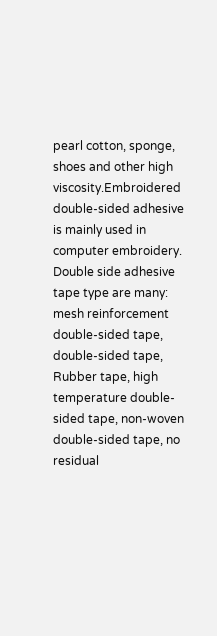pearl cotton, sponge, shoes and other high viscosity.Embroidered double-sided adhesive is mainly used in computer embroidery. Double side adhesive tape type are many: mesh reinforcement double-sided tape, double-sided tape, Rubber tape, high temperature double-sided tape, non-woven double-sided tape, no residual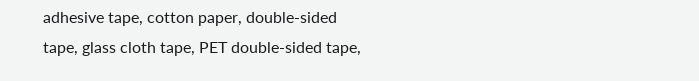adhesive tape, cotton paper, double-sided tape, glass cloth tape, PET double-sided tape,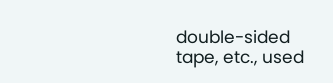double-sided tape, etc., used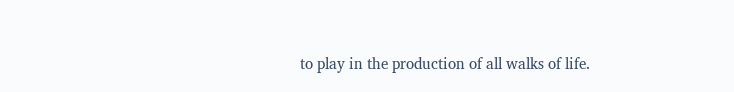to play in the production of all walks of life.